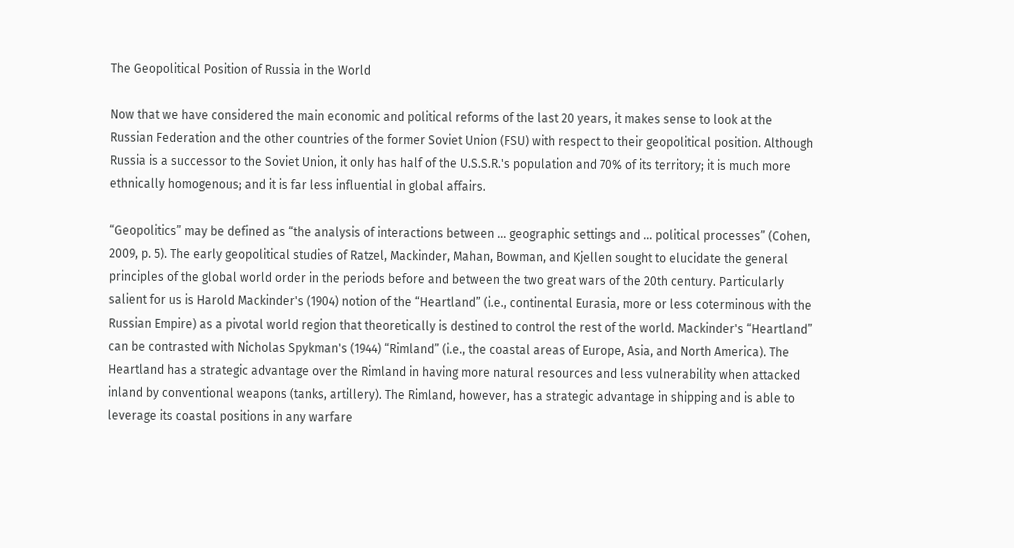The Geopolitical Position of Russia in the World

Now that we have considered the main economic and political reforms of the last 20 years, it makes sense to look at the Russian Federation and the other countries of the former Soviet Union (FSU) with respect to their geopolitical position. Although Russia is a successor to the Soviet Union, it only has half of the U.S.S.R.'s population and 70% of its territory; it is much more ethnically homogenous; and it is far less influential in global affairs.

“Geopolitics” may be defined as “the analysis of interactions between … geographic settings and … political processes” (Cohen, 2009, p. 5). The early geopolitical studies of Ratzel, Mackinder, Mahan, Bowman, and Kjellen sought to elucidate the general principles of the global world order in the periods before and between the two great wars of the 20th century. Particularly salient for us is Harold Mackinder's (1904) notion of the “Heartland” (i.e., continental Eurasia, more or less coterminous with the Russian Empire) as a pivotal world region that theoretically is destined to control the rest of the world. Mackinder's “Heartland” can be contrasted with Nicholas Spykman's (1944) “Rimland” (i.e., the coastal areas of Europe, Asia, and North America). The Heartland has a strategic advantage over the Rimland in having more natural resources and less vulnerability when attacked inland by conventional weapons (tanks, artillery). The Rimland, however, has a strategic advantage in shipping and is able to leverage its coastal positions in any warfare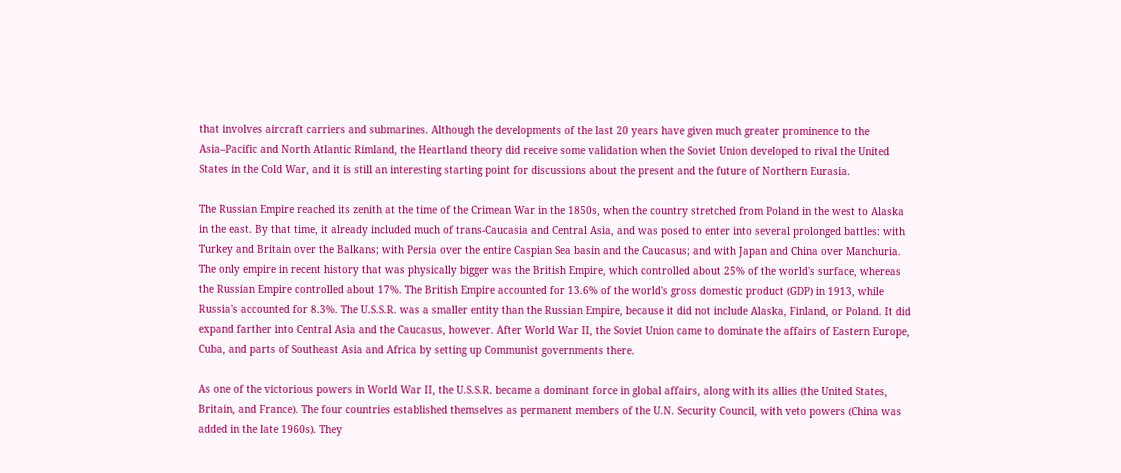that involves aircraft carriers and submarines. Although the developments of the last 20 years have given much greater prominence to the Asia–Pacific and North Atlantic Rimland, the Heartland theory did receive some validation when the Soviet Union developed to rival the United States in the Cold War, and it is still an interesting starting point for discussions about the present and the future of Northern Eurasia.

The Russian Empire reached its zenith at the time of the Crimean War in the 1850s, when the country stretched from Poland in the west to Alaska in the east. By that time, it already included much of trans-Caucasia and Central Asia, and was posed to enter into several prolonged battles: with Turkey and Britain over the Balkans; with Persia over the entire Caspian Sea basin and the Caucasus; and with Japan and China over Manchuria. The only empire in recent history that was physically bigger was the British Empire, which controlled about 25% of the world's surface, whereas the Russian Empire controlled about 17%. The British Empire accounted for 13.6% of the world's gross domestic product (GDP) in 1913, while Russia's accounted for 8.3%. The U.S.S.R. was a smaller entity than the Russian Empire, because it did not include Alaska, Finland, or Poland. It did expand farther into Central Asia and the Caucasus, however. After World War II, the Soviet Union came to dominate the affairs of Eastern Europe, Cuba, and parts of Southeast Asia and Africa by setting up Communist governments there.

As one of the victorious powers in World War II, the U.S.S.R. became a dominant force in global affairs, along with its allies (the United States, Britain, and France). The four countries established themselves as permanent members of the U.N. Security Council, with veto powers (China was added in the late 1960s). They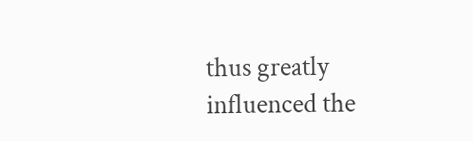thus greatly influenced the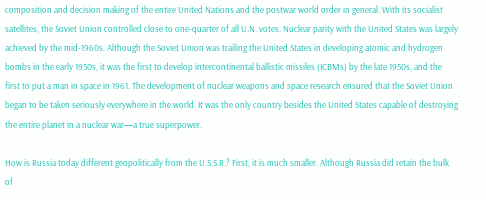composition and decision making of the entire United Nations and the postwar world order in general. With its socialist satellites, the Soviet Union controlled close to one-quarter of all U.N. votes. Nuclear parity with the United States was largely achieved by the mid-1960s. Although the Soviet Union was trailing the United States in developing atomic and hydrogen bombs in the early 1950s, it was the first to develop intercontinental ballistic missiles (ICBMs) by the late 1950s, and the first to put a man in space in 1961. The development of nuclear weapons and space research ensured that the Soviet Union began to be taken seriously everywhere in the world. It was the only country besides the United States capable of destroying the entire planet in a nuclear war—a true superpower.

How is Russia today different geopolitically from the U.S.S.R.? First, it is much smaller. Although Russia did retain the bulk of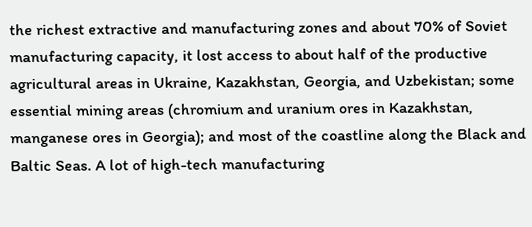the richest extractive and manufacturing zones and about 70% of Soviet manufacturing capacity, it lost access to about half of the productive agricultural areas in Ukraine, Kazakhstan, Georgia, and Uzbekistan; some essential mining areas (chromium and uranium ores in Kazakhstan, manganese ores in Georgia); and most of the coastline along the Black and Baltic Seas. A lot of high-tech manufacturing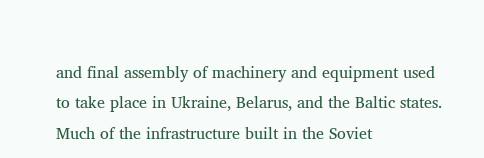and final assembly of machinery and equipment used to take place in Ukraine, Belarus, and the Baltic states. Much of the infrastructure built in the Soviet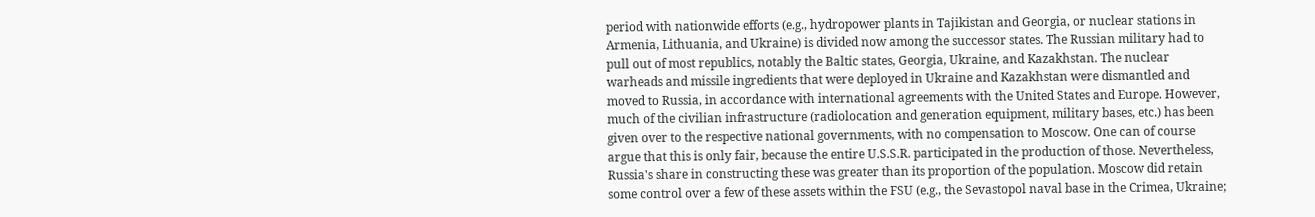period with nationwide efforts (e.g., hydropower plants in Tajikistan and Georgia, or nuclear stations in Armenia, Lithuania, and Ukraine) is divided now among the successor states. The Russian military had to pull out of most republics, notably the Baltic states, Georgia, Ukraine, and Kazakhstan. The nuclear warheads and missile ingredients that were deployed in Ukraine and Kazakhstan were dismantled and moved to Russia, in accordance with international agreements with the United States and Europe. However, much of the civilian infrastructure (radiolocation and generation equipment, military bases, etc.) has been given over to the respective national governments, with no compensation to Moscow. One can of course argue that this is only fair, because the entire U.S.S.R. participated in the production of those. Nevertheless, Russia's share in constructing these was greater than its proportion of the population. Moscow did retain some control over a few of these assets within the FSU (e.g., the Sevastopol naval base in the Crimea, Ukraine;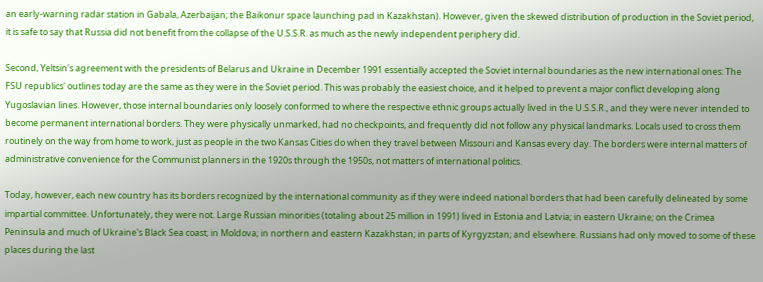an early-warning radar station in Gabala, Azerbaijan; the Baikonur space launching pad in Kazakhstan). However, given the skewed distribution of production in the Soviet period, it is safe to say that Russia did not benefit from the collapse of the U.S.S.R. as much as the newly independent periphery did.

Second, Yeltsin's agreement with the presidents of Belarus and Ukraine in December 1991 essentially accepted the Soviet internal boundaries as the new international ones: The FSU republics' outlines today are the same as they were in the Soviet period. This was probably the easiest choice, and it helped to prevent a major conflict developing along Yugoslavian lines. However, those internal boundaries only loosely conformed to where the respective ethnic groups actually lived in the U.S.S.R., and they were never intended to become permanent international borders. They were physically unmarked, had no checkpoints, and frequently did not follow any physical landmarks. Locals used to cross them routinely on the way from home to work, just as people in the two Kansas Cities do when they travel between Missouri and Kansas every day. The borders were internal matters of administrative convenience for the Communist planners in the 1920s through the 1950s, not matters of international politics.

Today, however, each new country has its borders recognized by the international community as if they were indeed national borders that had been carefully delineated by some impartial committee. Unfortunately, they were not. Large Russian minorities (totaling about 25 million in 1991) lived in Estonia and Latvia; in eastern Ukraine; on the Crimea Peninsula and much of Ukraine's Black Sea coast; in Moldova; in northern and eastern Kazakhstan; in parts of Kyrgyzstan; and elsewhere. Russians had only moved to some of these places during the last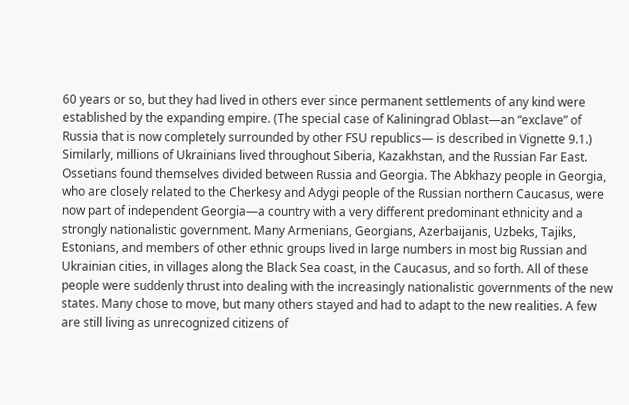60 years or so, but they had lived in others ever since permanent settlements of any kind were established by the expanding empire. (The special case of Kaliningrad Oblast—an “exclave” of Russia that is now completely surrounded by other FSU republics— is described in Vignette 9.1.) Similarly, millions of Ukrainians lived throughout Siberia, Kazakhstan, and the Russian Far East. Ossetians found themselves divided between Russia and Georgia. The Abkhazy people in Georgia, who are closely related to the Cherkesy and Adygi people of the Russian northern Caucasus, were now part of independent Georgia—a country with a very different predominant ethnicity and a strongly nationalistic government. Many Armenians, Georgians, Azerbaijanis, Uzbeks, Tajiks, Estonians, and members of other ethnic groups lived in large numbers in most big Russian and Ukrainian cities, in villages along the Black Sea coast, in the Caucasus, and so forth. All of these people were suddenly thrust into dealing with the increasingly nationalistic governments of the new states. Many chose to move, but many others stayed and had to adapt to the new realities. A few are still living as unrecognized citizens of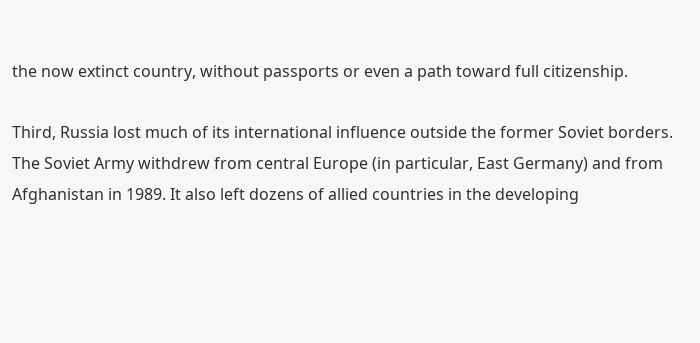the now extinct country, without passports or even a path toward full citizenship.

Third, Russia lost much of its international influence outside the former Soviet borders. The Soviet Army withdrew from central Europe (in particular, East Germany) and from Afghanistan in 1989. It also left dozens of allied countries in the developing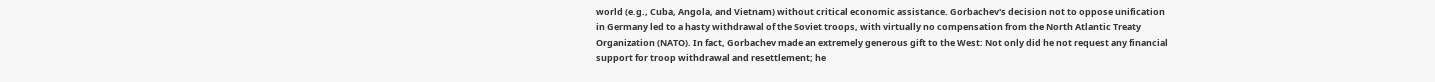world (e.g., Cuba, Angola, and Vietnam) without critical economic assistance. Gorbachev's decision not to oppose unification in Germany led to a hasty withdrawal of the Soviet troops, with virtually no compensation from the North Atlantic Treaty Organization (NATO). In fact, Gorbachev made an extremely generous gift to the West: Not only did he not request any financial support for troop withdrawal and resettlement; he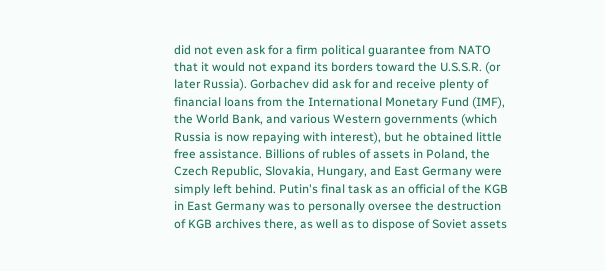did not even ask for a firm political guarantee from NATO that it would not expand its borders toward the U.S.S.R. (or later Russia). Gorbachev did ask for and receive plenty of financial loans from the International Monetary Fund (IMF), the World Bank, and various Western governments (which Russia is now repaying with interest), but he obtained little free assistance. Billions of rubles of assets in Poland, the Czech Republic, Slovakia, Hungary, and East Germany were simply left behind. Putin's final task as an official of the KGB in East Germany was to personally oversee the destruction of KGB archives there, as well as to dispose of Soviet assets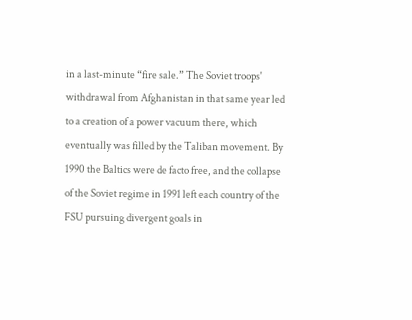in a last-minute “fire sale.” The Soviet troops' withdrawal from Afghanistan in that same year led to a creation of a power vacuum there, which eventually was filled by the Taliban movement. By 1990 the Baltics were de facto free, and the collapse of the Soviet regime in 1991 left each country of the FSU pursuing divergent goals in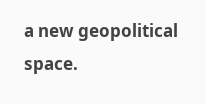a new geopolitical space.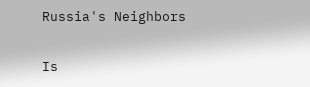Russia's Neighbors

Is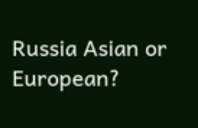Russia Asian or European?